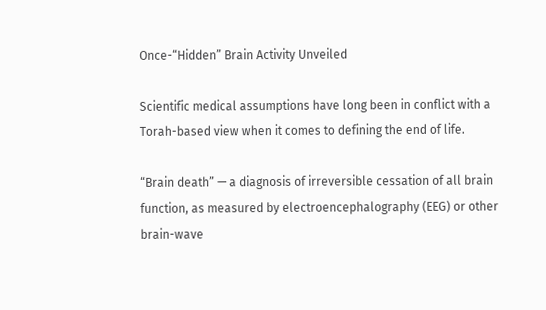Once-“Hidden” Brain Activity Unveiled

Scientific medical assumptions have long been in conflict with a Torah-based view when it comes to defining the end of life.

“Brain death” — a diagnosis of irreversible cessation of all brain function, as measured by electroencephalography (EEG) or other brain-wave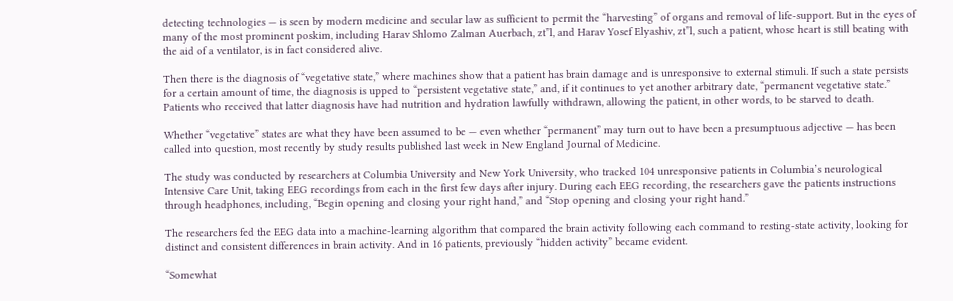detecting technologies — is seen by modern medicine and secular law as sufficient to permit the “harvesting” of organs and removal of life-support. But in the eyes of many of the most prominent poskim, including Harav Shlomo Zalman Auerbach, zt”l, and Harav Yosef Elyashiv, zt”l, such a patient, whose heart is still beating with the aid of a ventilator, is in fact considered alive.

Then there is the diagnosis of “vegetative state,” where machines show that a patient has brain damage and is unresponsive to external stimuli. If such a state persists for a certain amount of time, the diagnosis is upped to “persistent vegetative state,” and, if it continues to yet another arbitrary date, “permanent vegetative state.” Patients who received that latter diagnosis have had nutrition and hydration lawfully withdrawn, allowing the patient, in other words, to be starved to death.

Whether “vegetative” states are what they have been assumed to be — even whether “permanent” may turn out to have been a presumptuous adjective — has been called into question, most recently by study results published last week in New England Journal of Medicine.

The study was conducted by researchers at Columbia University and New York University, who tracked 104 unresponsive patients in Columbia’s neurological Intensive Care Unit, taking EEG recordings from each in the first few days after injury. During each EEG recording, the researchers gave the patients instructions through headphones, including, “Begin opening and closing your right hand,” and “Stop opening and closing your right hand.”

The researchers fed the EEG data into a machine-learning algorithm that compared the brain activity following each command to resting-state activity, looking for distinct and consistent differences in brain activity. And in 16 patients, previously “hidden activity” became evident.

“Somewhat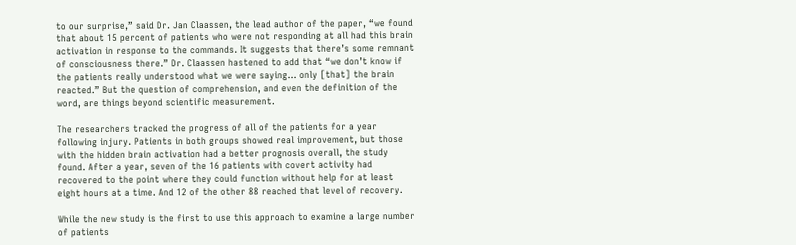to our surprise,” said Dr. Jan Claassen, the lead author of the paper, “we found that about 15 percent of patients who were not responding at all had this brain activation in response to the commands. It suggests that there’s some remnant of consciousness there.” Dr. Claassen hastened to add that “we don’t know if the patients really understood what we were saying… only [that] the brain reacted.” But the question of comprehension, and even the definition of the word, are things beyond scientific measurement.

The researchers tracked the progress of all of the patients for a year following injury. Patients in both groups showed real improvement, but those with the hidden brain activation had a better prognosis overall, the study found. After a year, seven of the 16 patients with covert activity had recovered to the point where they could function without help for at least eight hours at a time. And 12 of the other 88 reached that level of recovery.

While the new study is the first to use this approach to examine a large number of patients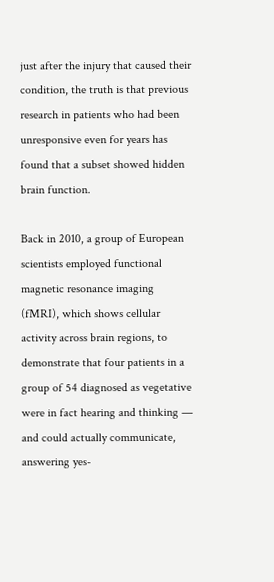just after the injury that caused their condition, the truth is that previous research in patients who had been unresponsive even for years has found that a subset showed hidden brain function.

Back in 2010, a group of European scientists employed functional magnetic resonance imaging (fMRI), which shows cellular activity across brain regions, to demonstrate that four patients in a group of 54 diagnosed as vegetative were in fact hearing and thinking — and could actually communicate, answering yes-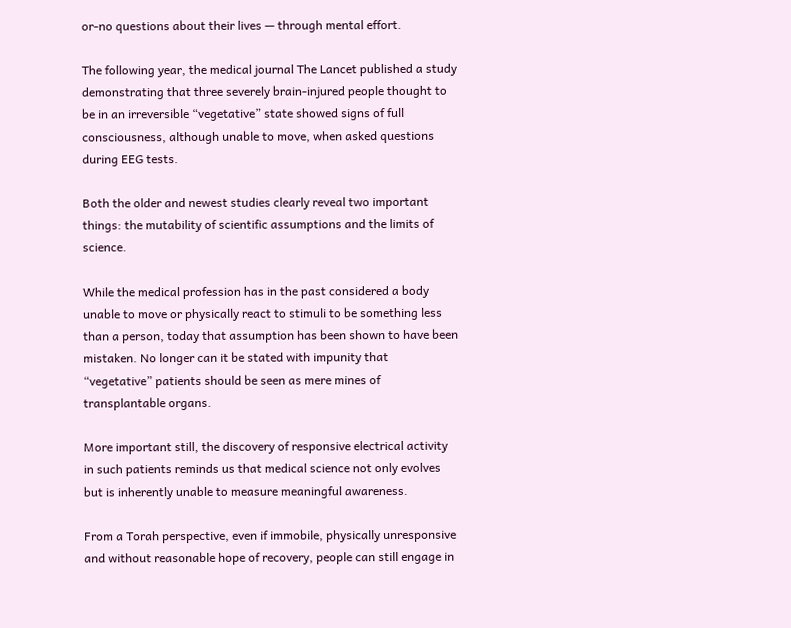or-no questions about their lives — through mental effort.

The following year, the medical journal The Lancet published a study demonstrating that three severely brain-injured people thought to be in an irreversible “vegetative” state showed signs of full consciousness, although unable to move, when asked questions during EEG tests.

Both the older and newest studies clearly reveal two important things: the mutability of scientific assumptions and the limits of science.

While the medical profession has in the past considered a body unable to move or physically react to stimuli to be something less than a person, today that assumption has been shown to have been mistaken. No longer can it be stated with impunity that “vegetative” patients should be seen as mere mines of transplantable organs.

More important still, the discovery of responsive electrical activity in such patients reminds us that medical science not only evolves but is inherently unable to measure meaningful awareness.

From a Torah perspective, even if immobile, physically unresponsive and without reasonable hope of recovery, people can still engage in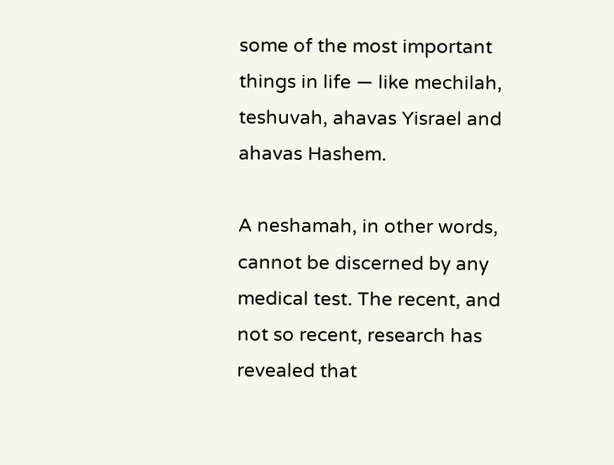some of the most important things in life — like mechilah, teshuvah, ahavas Yisrael and ahavas Hashem.

A neshamah, in other words, cannot be discerned by any medical test. The recent, and not so recent, research has revealed that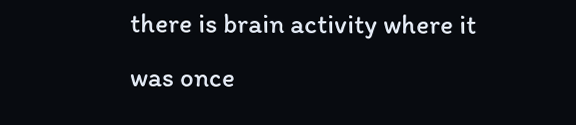there is brain activity where it was once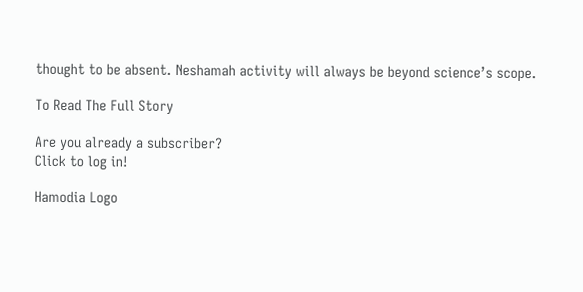thought to be absent. Neshamah activity will always be beyond science’s scope.

To Read The Full Story

Are you already a subscriber?
Click to log in!

Hamodia Logo